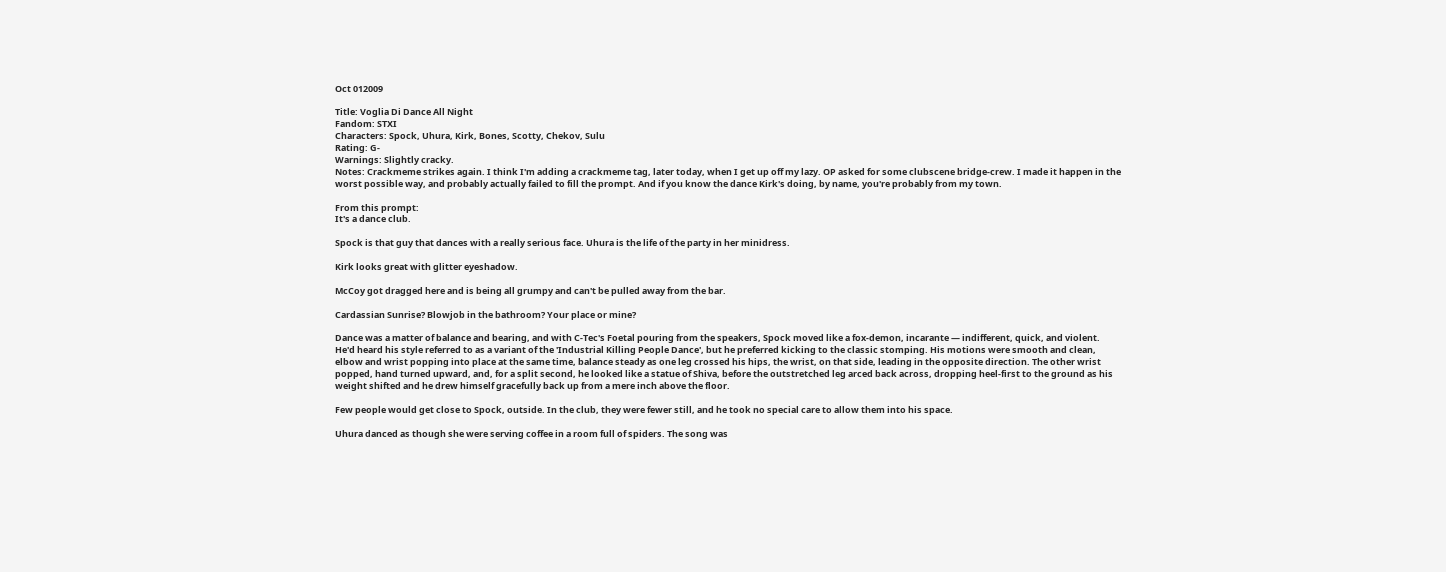Oct 012009

Title: Voglia Di Dance All Night
Fandom: STXI
Characters: Spock, Uhura, Kirk, Bones, Scotty, Chekov, Sulu
Rating: G-
Warnings: Slightly cracky.
Notes: Crackmeme strikes again. I think I'm adding a crackmeme tag, later today, when I get up off my lazy. OP asked for some clubscene bridge-crew. I made it happen in the worst possible way, and probably actually failed to fill the prompt. And if you know the dance Kirk's doing, by name, you're probably from my town.

From this prompt:
It's a dance club.

Spock is that guy that dances with a really serious face. Uhura is the life of the party in her minidress.

Kirk looks great with glitter eyeshadow.

McCoy got dragged here and is being all grumpy and can't be pulled away from the bar.

Cardassian Sunrise? Blowjob in the bathroom? Your place or mine?

Dance was a matter of balance and bearing, and with C-Tec's Foetal pouring from the speakers, Spock moved like a fox-demon, incarante — indifferent, quick, and violent. He'd heard his style referred to as a variant of the 'Industrial Killing People Dance', but he preferred kicking to the classic stomping. His motions were smooth and clean, elbow and wrist popping into place at the same time, balance steady as one leg crossed his hips, the wrist, on that side, leading in the opposite direction. The other wrist popped, hand turned upward, and, for a split second, he looked like a statue of Shiva, before the outstretched leg arced back across, dropping heel-first to the ground as his weight shifted and he drew himself gracefully back up from a mere inch above the floor.

Few people would get close to Spock, outside. In the club, they were fewer still, and he took no special care to allow them into his space.

Uhura danced as though she were serving coffee in a room full of spiders. The song was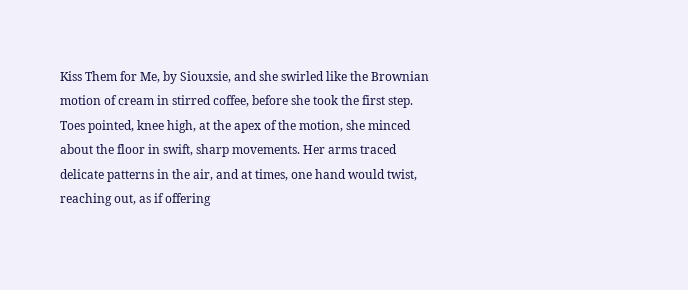Kiss Them for Me, by Siouxsie, and she swirled like the Brownian motion of cream in stirred coffee, before she took the first step. Toes pointed, knee high, at the apex of the motion, she minced about the floor in swift, sharp movements. Her arms traced delicate patterns in the air, and at times, one hand would twist, reaching out, as if offering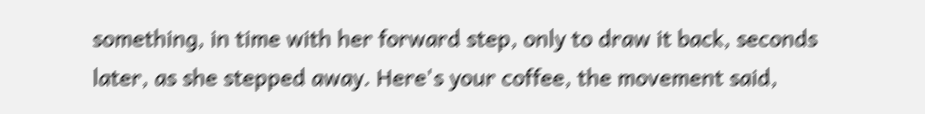something, in time with her forward step, only to draw it back, seconds later, as she stepped away. Here's your coffee, the movement said,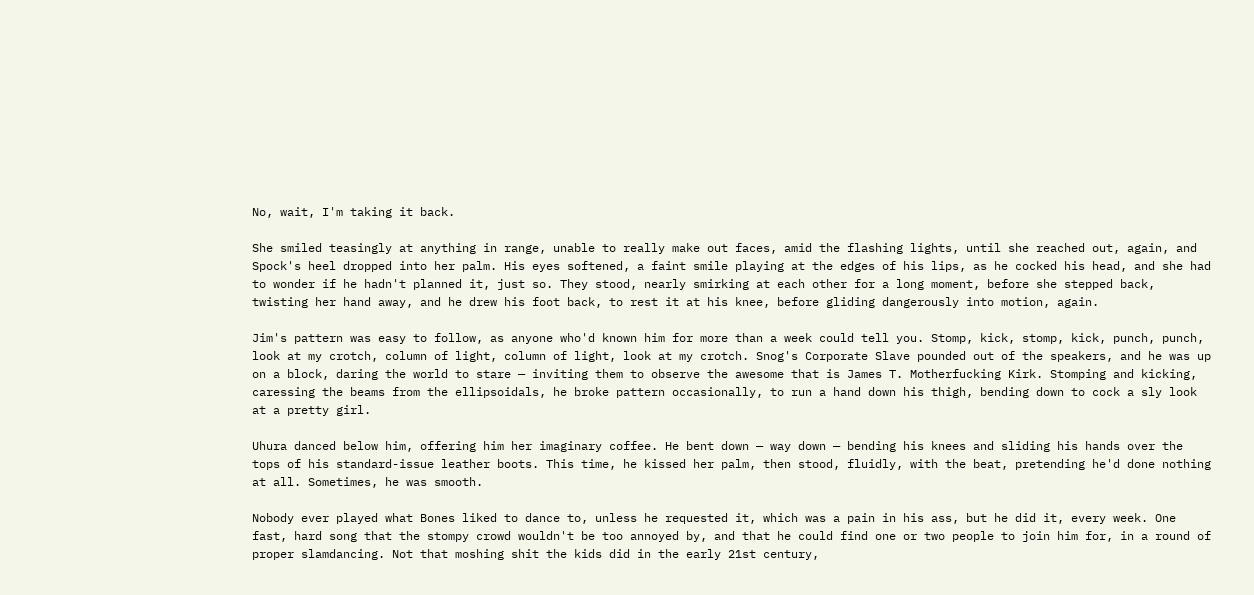No, wait, I'm taking it back.

She smiled teasingly at anything in range, unable to really make out faces, amid the flashing lights, until she reached out, again, and Spock's heel dropped into her palm. His eyes softened, a faint smile playing at the edges of his lips, as he cocked his head, and she had to wonder if he hadn't planned it, just so. They stood, nearly smirking at each other for a long moment, before she stepped back, twisting her hand away, and he drew his foot back, to rest it at his knee, before gliding dangerously into motion, again.

Jim's pattern was easy to follow, as anyone who'd known him for more than a week could tell you. Stomp, kick, stomp, kick, punch, punch, look at my crotch, column of light, column of light, look at my crotch. Snog's Corporate Slave pounded out of the speakers, and he was up on a block, daring the world to stare — inviting them to observe the awesome that is James T. Motherfucking Kirk. Stomping and kicking, caressing the beams from the ellipsoidals, he broke pattern occasionally, to run a hand down his thigh, bending down to cock a sly look at a pretty girl.

Uhura danced below him, offering him her imaginary coffee. He bent down — way down — bending his knees and sliding his hands over the tops of his standard-issue leather boots. This time, he kissed her palm, then stood, fluidly, with the beat, pretending he'd done nothing at all. Sometimes, he was smooth.

Nobody ever played what Bones liked to dance to, unless he requested it, which was a pain in his ass, but he did it, every week. One fast, hard song that the stompy crowd wouldn't be too annoyed by, and that he could find one or two people to join him for, in a round of proper slamdancing. Not that moshing shit the kids did in the early 21st century,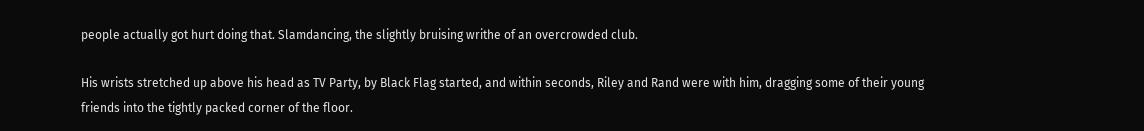people actually got hurt doing that. Slamdancing, the slightly bruising writhe of an overcrowded club.

His wrists stretched up above his head as TV Party, by Black Flag started, and within seconds, Riley and Rand were with him, dragging some of their young friends into the tightly packed corner of the floor.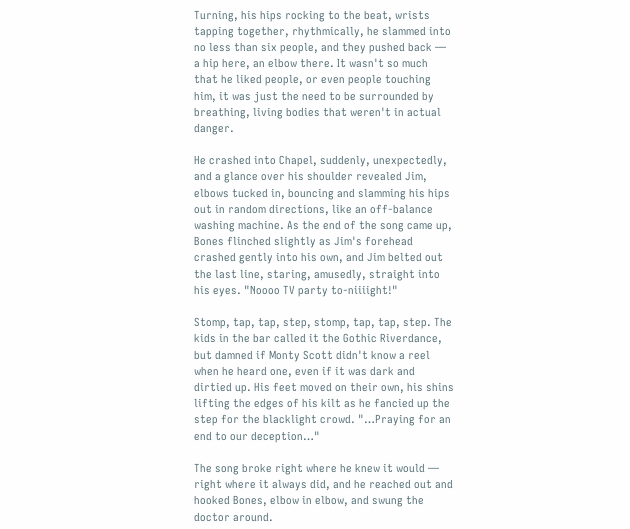Turning, his hips rocking to the beat, wrists tapping together, rhythmically, he slammed into no less than six people, and they pushed back — a hip here, an elbow there. It wasn't so much that he liked people, or even people touching him, it was just the need to be surrounded by breathing, living bodies that weren't in actual danger.

He crashed into Chapel, suddenly, unexpectedly, and a glance over his shoulder revealed Jim, elbows tucked in, bouncing and slamming his hips out in random directions, like an off-balance washing machine. As the end of the song came up, Bones flinched slightly as Jim's forehead crashed gently into his own, and Jim belted out the last line, staring, amusedly, straight into his eyes. "Noooo TV party to-niiiight!"

Stomp, tap, tap, step, stomp, tap, tap, step. The kids in the bar called it the Gothic Riverdance, but damned if Monty Scott didn't know a reel when he heard one, even if it was dark and dirtied up. His feet moved on their own, his shins lifting the edges of his kilt as he fancied up the step for the blacklight crowd. "…Praying for an end to our deception…"

The song broke right where he knew it would — right where it always did, and he reached out and hooked Bones, elbow in elbow, and swung the doctor around.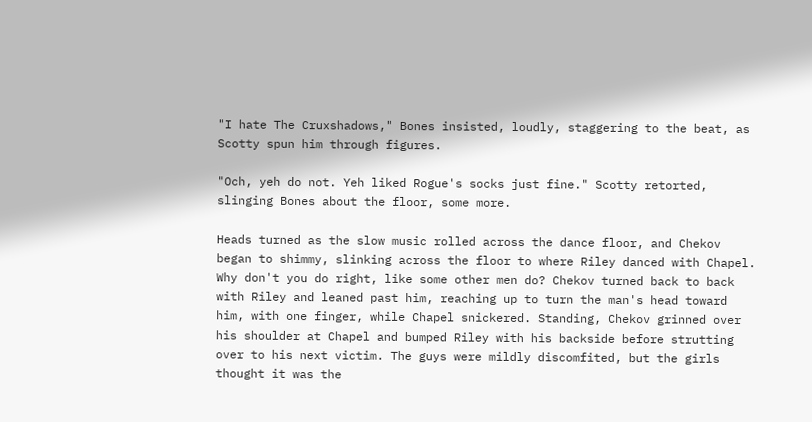"I hate The Cruxshadows," Bones insisted, loudly, staggering to the beat, as Scotty spun him through figures.

"Och, yeh do not. Yeh liked Rogue's socks just fine." Scotty retorted, slinging Bones about the floor, some more.

Heads turned as the slow music rolled across the dance floor, and Chekov began to shimmy, slinking across the floor to where Riley danced with Chapel. Why don't you do right, like some other men do? Chekov turned back to back with Riley and leaned past him, reaching up to turn the man's head toward him, with one finger, while Chapel snickered. Standing, Chekov grinned over his shoulder at Chapel and bumped Riley with his backside before strutting over to his next victim. The guys were mildly discomfited, but the girls thought it was the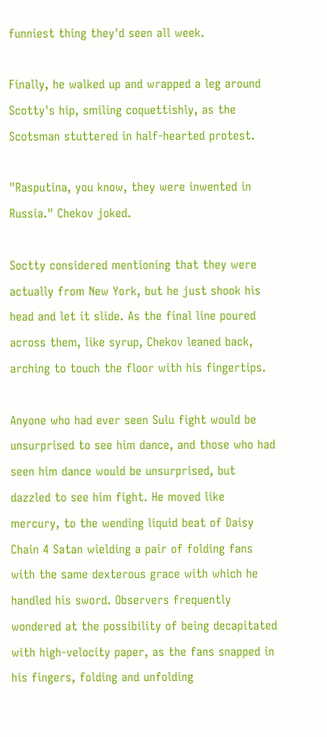funniest thing they'd seen all week.

Finally, he walked up and wrapped a leg around Scotty's hip, smiling coquettishly, as the Scotsman stuttered in half-hearted protest.

"Rasputina, you know, they were inwented in Russia." Chekov joked.

Soctty considered mentioning that they were actually from New York, but he just shook his head and let it slide. As the final line poured across them, like syrup, Chekov leaned back, arching to touch the floor with his fingertips.

Anyone who had ever seen Sulu fight would be unsurprised to see him dance, and those who had seen him dance would be unsurprised, but dazzled to see him fight. He moved like mercury, to the wending liquid beat of Daisy Chain 4 Satan wielding a pair of folding fans with the same dexterous grace with which he handled his sword. Observers frequently wondered at the possibility of being decapitated with high-velocity paper, as the fans snapped in his fingers, folding and unfolding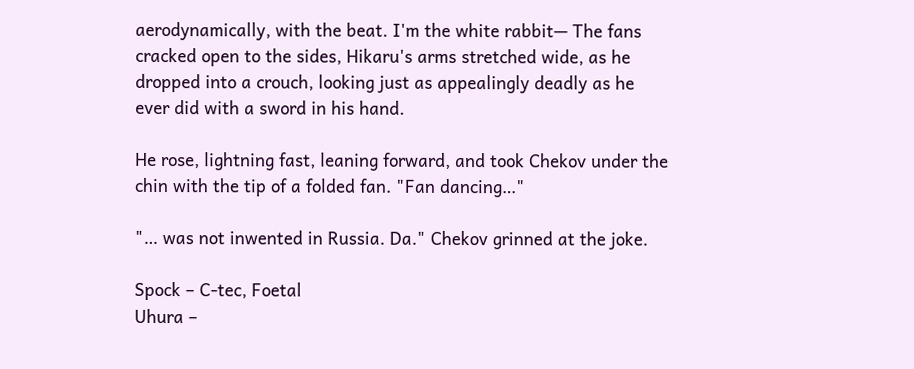aerodynamically, with the beat. I'm the white rabbit— The fans cracked open to the sides, Hikaru's arms stretched wide, as he dropped into a crouch, looking just as appealingly deadly as he ever did with a sword in his hand.

He rose, lightning fast, leaning forward, and took Chekov under the chin with the tip of a folded fan. "Fan dancing…"

"… was not inwented in Russia. Da." Chekov grinned at the joke.

Spock – C-tec, Foetal
Uhura –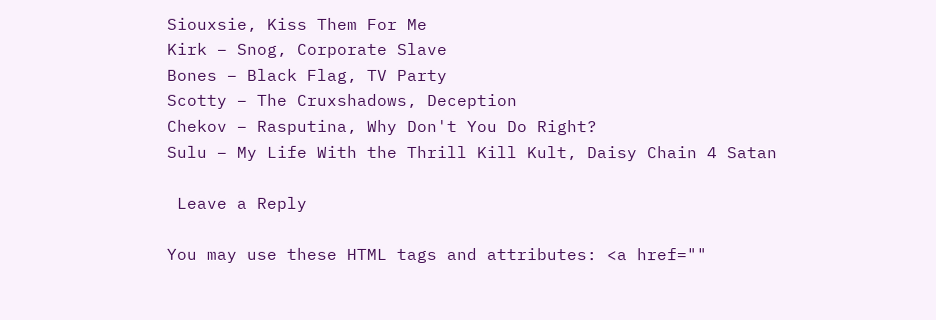Siouxsie, Kiss Them For Me
Kirk – Snog, Corporate Slave
Bones – Black Flag, TV Party
Scotty – The Cruxshadows, Deception
Chekov – Rasputina, Why Don't You Do Right?
Sulu – My Life With the Thrill Kill Kult, Daisy Chain 4 Satan

 Leave a Reply

You may use these HTML tags and attributes: <a href=""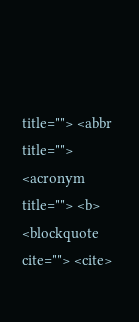title=""> <abbr title=""> <acronym title=""> <b> <blockquote cite=""> <cite>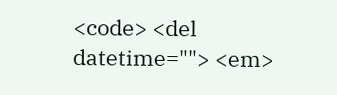<code> <del datetime=""> <em>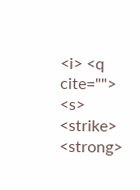<i> <q cite=""> <s> <strike> <strong>